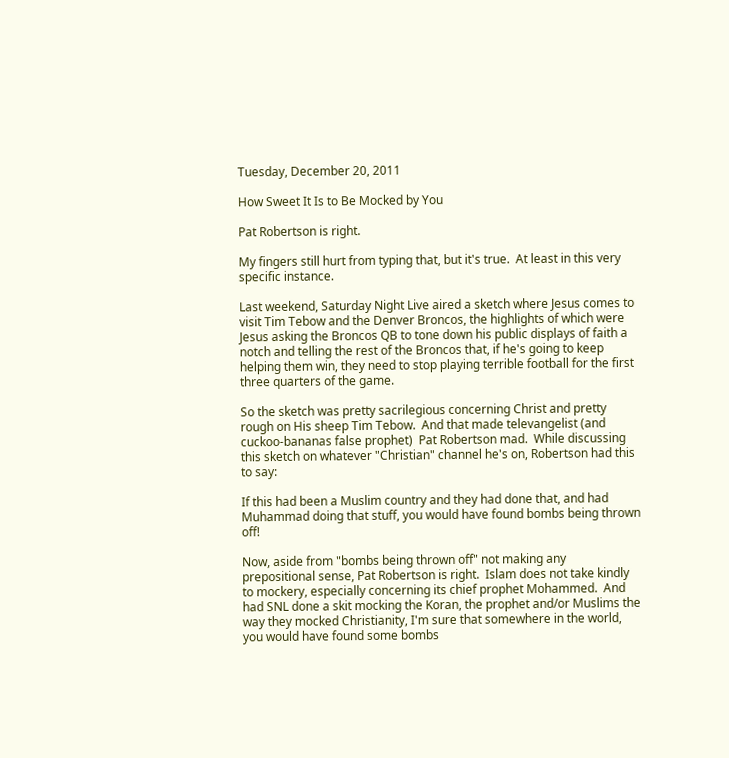Tuesday, December 20, 2011

How Sweet It Is to Be Mocked by You

Pat Robertson is right.

My fingers still hurt from typing that, but it's true.  At least in this very specific instance.

Last weekend, Saturday Night Live aired a sketch where Jesus comes to visit Tim Tebow and the Denver Broncos, the highlights of which were Jesus asking the Broncos QB to tone down his public displays of faith a notch and telling the rest of the Broncos that, if he's going to keep helping them win, they need to stop playing terrible football for the first three quarters of the game.

So the sketch was pretty sacrilegious concerning Christ and pretty rough on His sheep Tim Tebow.  And that made televangelist (and cuckoo-bananas false prophet)  Pat Robertson mad.  While discussing this sketch on whatever "Christian" channel he's on, Robertson had this to say:

If this had been a Muslim country and they had done that, and had Muhammad doing that stuff, you would have found bombs being thrown off!

Now, aside from "bombs being thrown off" not making any prepositional sense, Pat Robertson is right.  Islam does not take kindly to mockery, especially concerning its chief prophet Mohammed.  And had SNL done a skit mocking the Koran, the prophet and/or Muslims the way they mocked Christianity, I'm sure that somewhere in the world, you would have found some bombs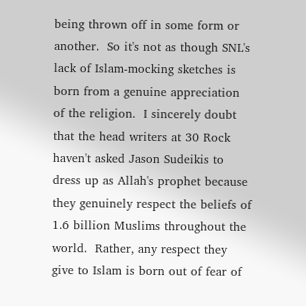being thrown off in some form or another.  So it's not as though SNL's lack of Islam-mocking sketches is born from a genuine appreciation of the religion.  I sincerely doubt that the head writers at 30 Rock haven't asked Jason Sudeikis to dress up as Allah's prophet because they genuinely respect the beliefs of 1.6 billion Muslims throughout the world.  Rather, any respect they give to Islam is born out of fear of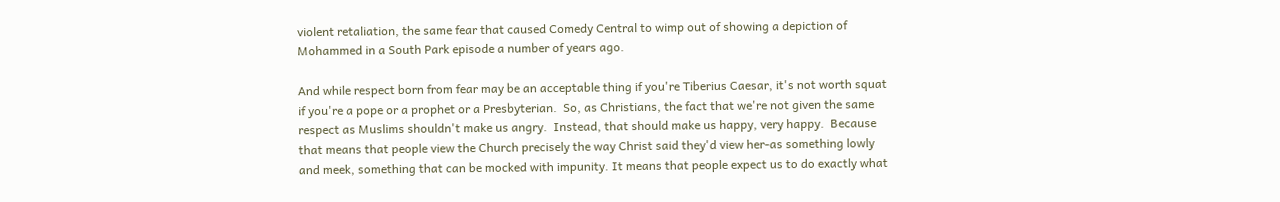violent retaliation, the same fear that caused Comedy Central to wimp out of showing a depiction of Mohammed in a South Park episode a number of years ago.

And while respect born from fear may be an acceptable thing if you're Tiberius Caesar, it's not worth squat if you're a pope or a prophet or a Presbyterian.  So, as Christians, the fact that we're not given the same respect as Muslims shouldn't make us angry.  Instead, that should make us happy, very happy.  Because that means that people view the Church precisely the way Christ said they'd view her-as something lowly and meek, something that can be mocked with impunity. It means that people expect us to do exactly what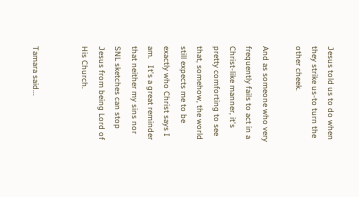Jesus told us to do when they strike us-to turn the other cheek.

And as someone who very frequently fails to act in a Christ-like manner, it's pretty comforting to see that, somehow, the world still expects me to be exactly who Christ says I am.   It's a great reminder that neither my sins nor SNL sketches can stop Jesus from being Lord of His Church.


Tamara said...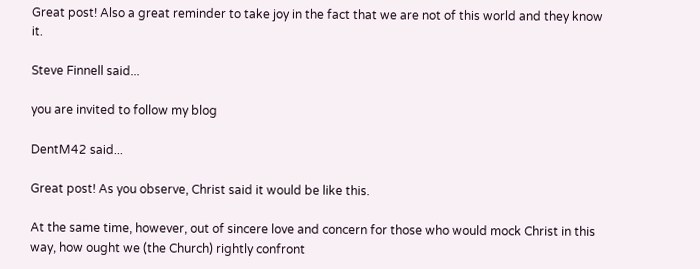Great post! Also a great reminder to take joy in the fact that we are not of this world and they know it.

Steve Finnell said...

you are invited to follow my blog

DentM42 said...

Great post! As you observe, Christ said it would be like this.

At the same time, however, out of sincere love and concern for those who would mock Christ in this way, how ought we (the Church) rightly confront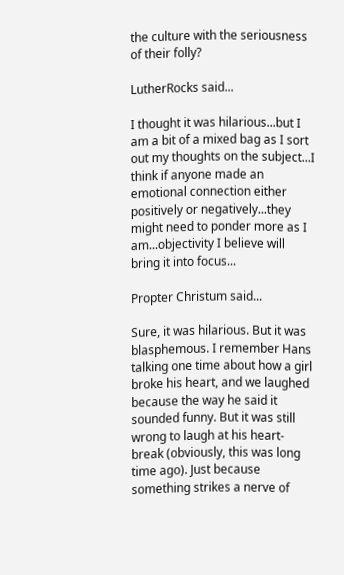the culture with the seriousness of their folly?

LutherRocks said...

I thought it was hilarious...but I am a bit of a mixed bag as I sort out my thoughts on the subject...I think if anyone made an emotional connection either positively or negatively...they might need to ponder more as I am...objectivity I believe will bring it into focus...

Propter Christum said...

Sure, it was hilarious. But it was blasphemous. I remember Hans talking one time about how a girl broke his heart, and we laughed because the way he said it sounded funny. But it was still wrong to laugh at his heart-break (obviously, this was long time ago). Just because something strikes a nerve of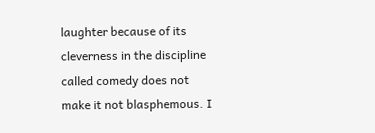laughter because of its cleverness in the discipline called comedy does not make it not blasphemous. I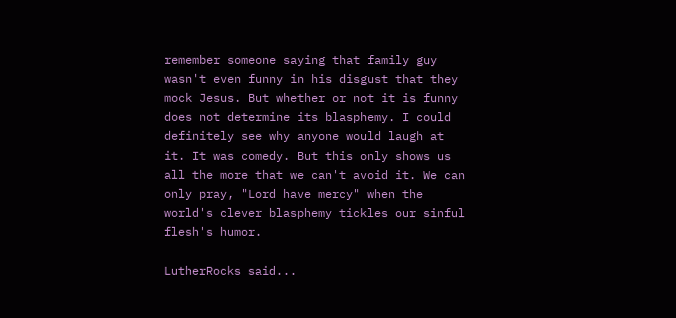remember someone saying that family guy wasn't even funny in his disgust that they mock Jesus. But whether or not it is funny does not determine its blasphemy. I could definitely see why anyone would laugh at it. It was comedy. But this only shows us all the more that we can't avoid it. We can only pray, "Lord have mercy" when the world's clever blasphemy tickles our sinful flesh's humor.

LutherRocks said...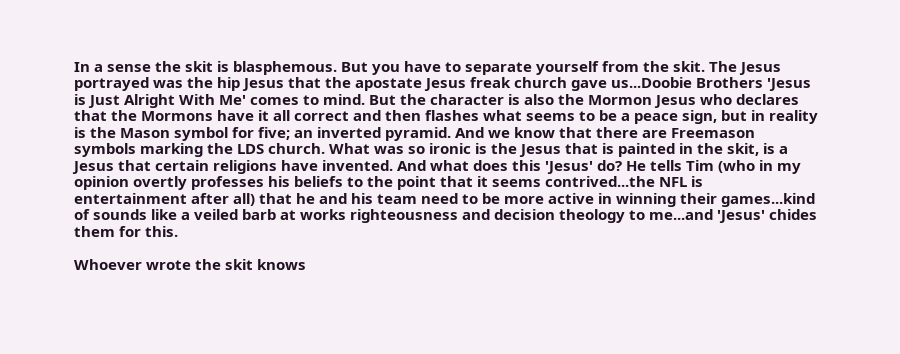In a sense the skit is blasphemous. But you have to separate yourself from the skit. The Jesus portrayed was the hip Jesus that the apostate Jesus freak church gave us...Doobie Brothers 'Jesus is Just Alright With Me' comes to mind. But the character is also the Mormon Jesus who declares that the Mormons have it all correct and then flashes what seems to be a peace sign, but in reality is the Mason symbol for five; an inverted pyramid. And we know that there are Freemason symbols marking the LDS church. What was so ironic is the Jesus that is painted in the skit, is a Jesus that certain religions have invented. And what does this 'Jesus' do? He tells Tim (who in my opinion overtly professes his beliefs to the point that it seems contrived...the NFL is entertainment after all) that he and his team need to be more active in winning their games...kind of sounds like a veiled barb at works righteousness and decision theology to me...and 'Jesus' chides them for this.

Whoever wrote the skit knows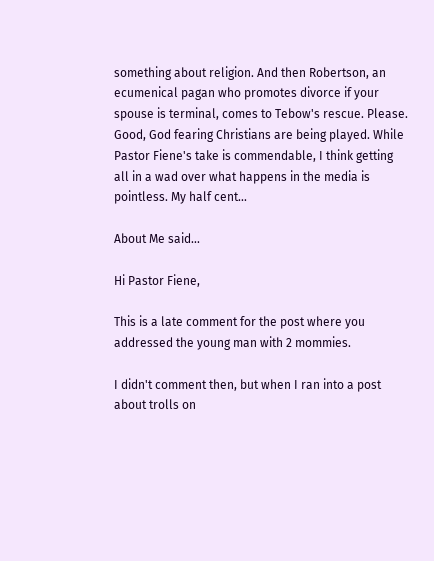something about religion. And then Robertson, an ecumenical pagan who promotes divorce if your spouse is terminal, comes to Tebow's rescue. Please. Good, God fearing Christians are being played. While Pastor Fiene's take is commendable, I think getting all in a wad over what happens in the media is pointless. My half cent...

About Me said...

Hi Pastor Fiene,

This is a late comment for the post where you addressed the young man with 2 mommies.

I didn't comment then, but when I ran into a post about trolls on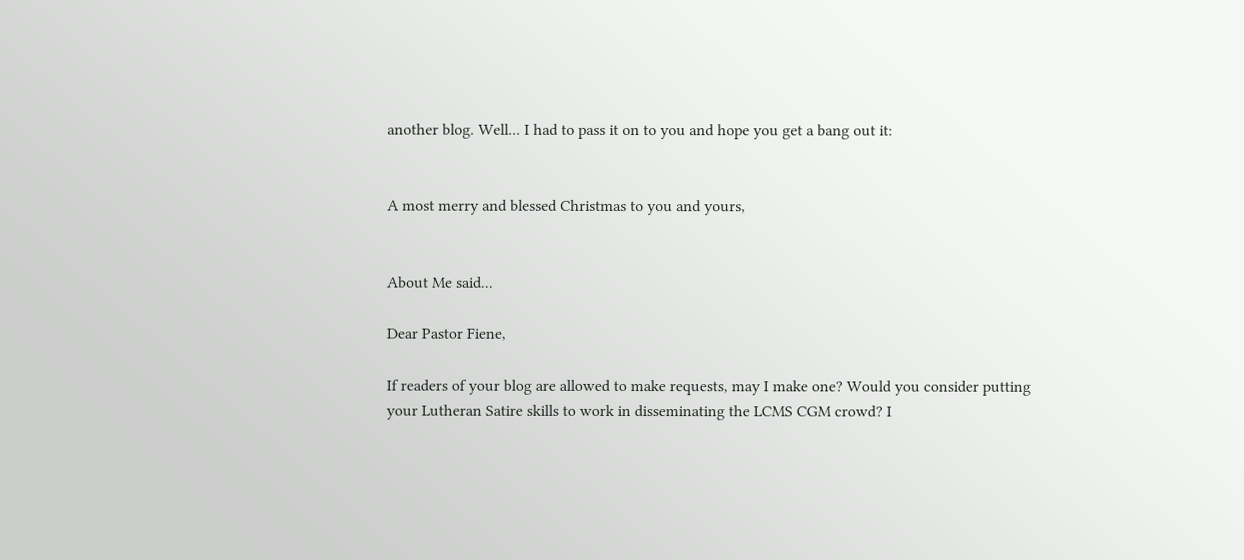another blog. Well... I had to pass it on to you and hope you get a bang out it:


A most merry and blessed Christmas to you and yours,


About Me said...

Dear Pastor Fiene,

If readers of your blog are allowed to make requests, may I make one? Would you consider putting your Lutheran Satire skills to work in disseminating the LCMS CGM crowd? I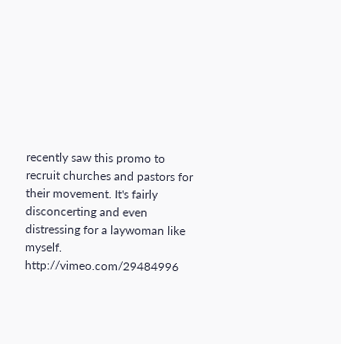recently saw this promo to recruit churches and pastors for their movement. It's fairly disconcerting and even distressing for a laywoman like myself. http://vimeo.com/29484996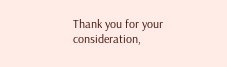Thank you for your consideration,